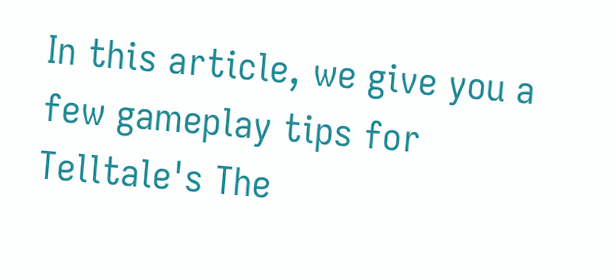In this article, we give you a few gameplay tips for Telltale's The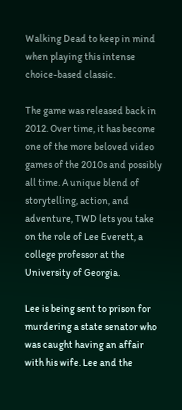Walking Dead to keep in mind when playing this intense choice-based classic.

The game was released back in 2012. Over time, it has become one of the more beloved video games of the 2010s and possibly all time. A unique blend of storytelling, action, and adventure, TWD lets you take on the role of Lee Everett, a college professor at the University of Georgia.

Lee is being sent to prison for murdering a state senator who was caught having an affair with his wife. Lee and the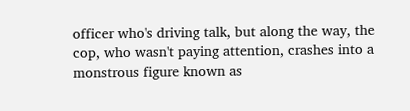officer who's driving talk, but along the way, the cop, who wasn't paying attention, crashes into a monstrous figure known as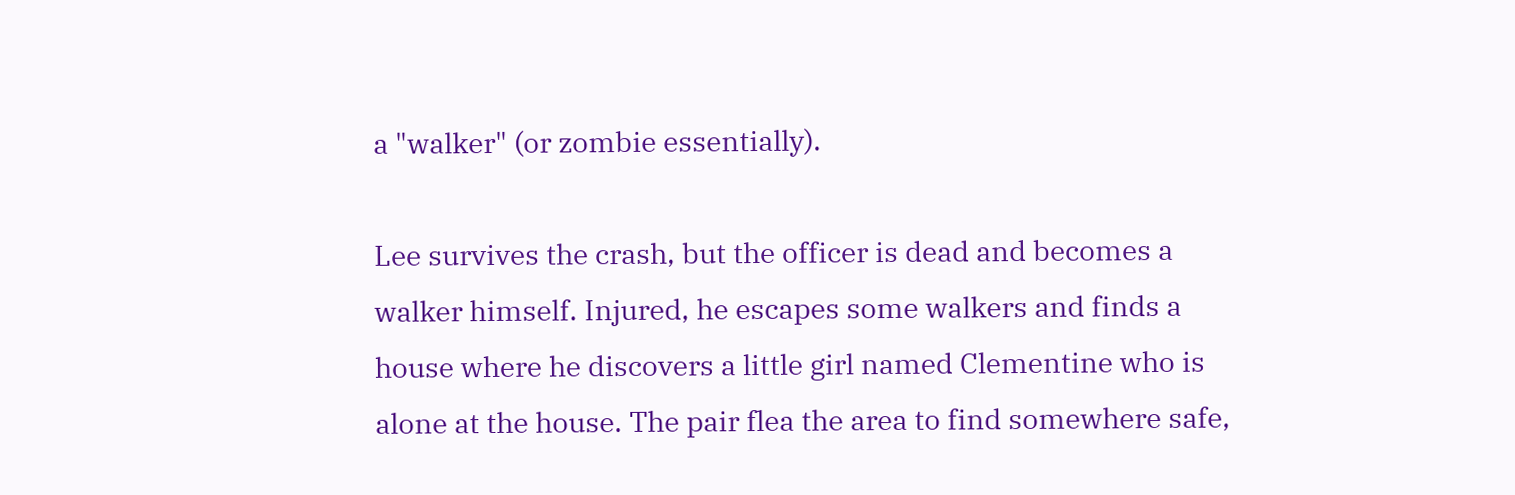a "walker" (or zombie essentially).

Lee survives the crash, but the officer is dead and becomes a walker himself. Injured, he escapes some walkers and finds a house where he discovers a little girl named Clementine who is alone at the house. The pair flea the area to find somewhere safe,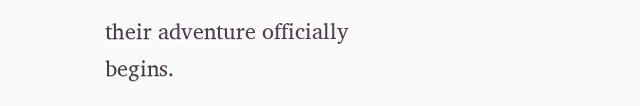their adventure officially begins.